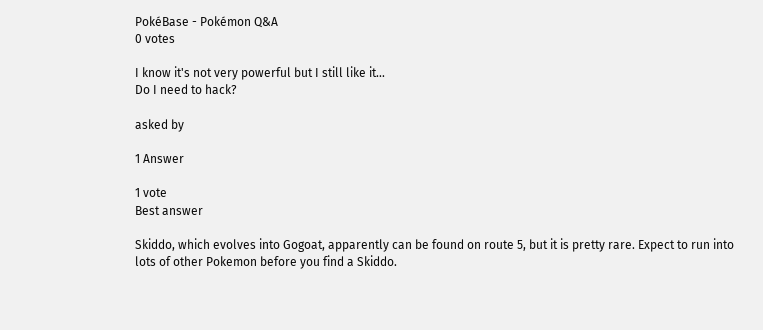PokéBase - Pokémon Q&A
0 votes

I know it's not very powerful but I still like it...
Do I need to hack?

asked by

1 Answer

1 vote
Best answer

Skiddo, which evolves into Gogoat, apparently can be found on route 5, but it is pretty rare. Expect to run into lots of other Pokemon before you find a Skiddo.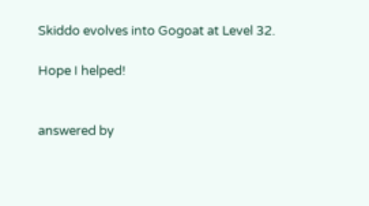Skiddo evolves into Gogoat at Level 32.

Hope I helped!


answered by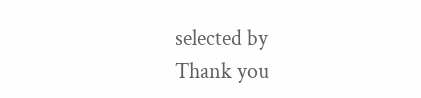selected by
Thank you